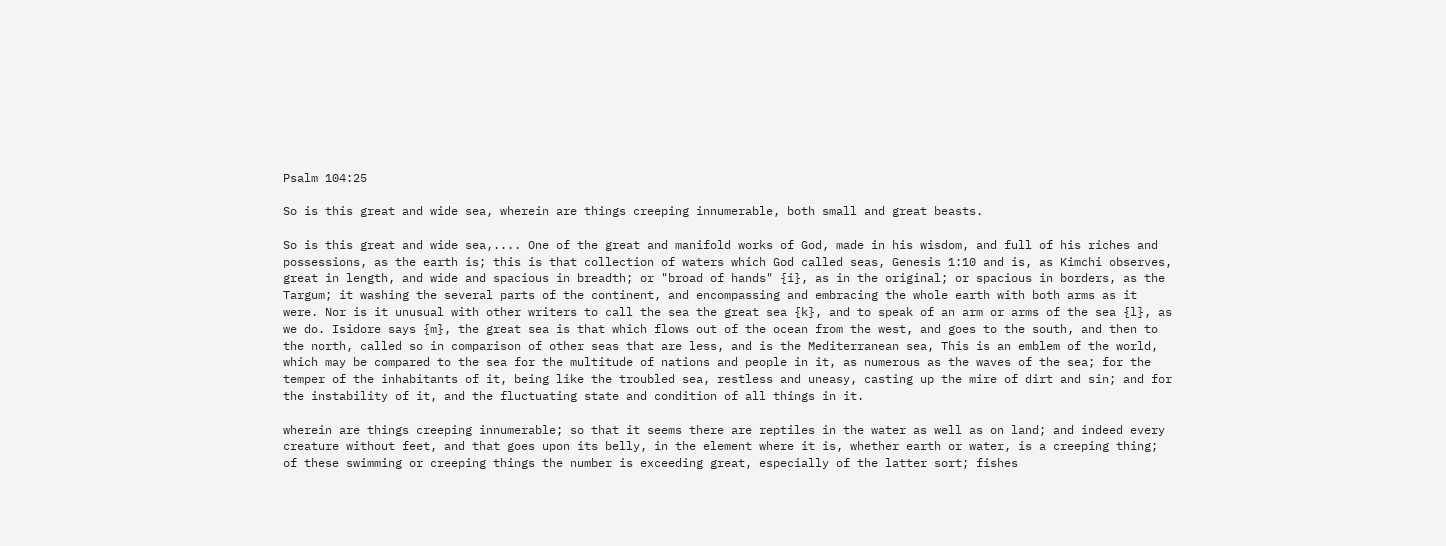Psalm 104:25

So is this great and wide sea, wherein are things creeping innumerable, both small and great beasts.

So is this great and wide sea,.... One of the great and manifold works of God, made in his wisdom, and full of his riches and possessions, as the earth is; this is that collection of waters which God called seas, Genesis 1:10 and is, as Kimchi observes, great in length, and wide and spacious in breadth; or "broad of hands" {i}, as in the original; or spacious in borders, as the Targum; it washing the several parts of the continent, and encompassing and embracing the whole earth with both arms as it were. Nor is it unusual with other writers to call the sea the great sea {k}, and to speak of an arm or arms of the sea {l}, as we do. Isidore says {m}, the great sea is that which flows out of the ocean from the west, and goes to the south, and then to the north, called so in comparison of other seas that are less, and is the Mediterranean sea, This is an emblem of the world, which may be compared to the sea for the multitude of nations and people in it, as numerous as the waves of the sea; for the temper of the inhabitants of it, being like the troubled sea, restless and uneasy, casting up the mire of dirt and sin; and for the instability of it, and the fluctuating state and condition of all things in it.

wherein are things creeping innumerable; so that it seems there are reptiles in the water as well as on land; and indeed every creature without feet, and that goes upon its belly, in the element where it is, whether earth or water, is a creeping thing; of these swimming or creeping things the number is exceeding great, especially of the latter sort; fishes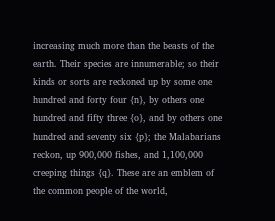increasing much more than the beasts of the earth. Their species are innumerable; so their kinds or sorts are reckoned up by some one hundred and forty four {n}, by others one hundred and fifty three {o}, and by others one hundred and seventy six {p}; the Malabarians reckon, up 900,000 fishes, and 1,100,000 creeping things {q}. These are an emblem of the common people of the world,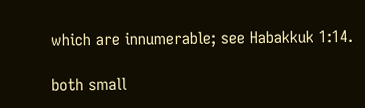which are innumerable; see Habakkuk 1:14.

both small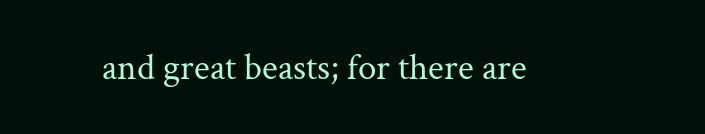and great beasts; for there are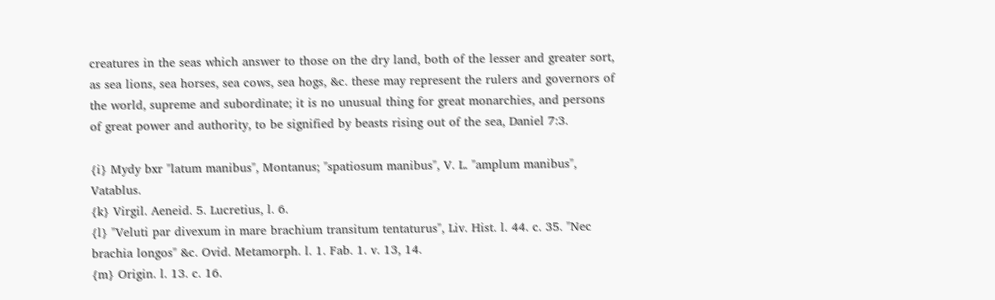creatures in the seas which answer to those on the dry land, both of the lesser and greater sort, as sea lions, sea horses, sea cows, sea hogs, &c. these may represent the rulers and governors of the world, supreme and subordinate; it is no unusual thing for great monarchies, and persons of great power and authority, to be signified by beasts rising out of the sea, Daniel 7:3.

{i} Mydy bxr "latum manibus", Montanus; "spatiosum manibus", V. L. "amplum manibus", Vatablus.
{k} Virgil. Aeneid. 5. Lucretius, l. 6.
{l} "Veluti par divexum in mare brachium transitum tentaturus", Liv. Hist. l. 44. c. 35. "Nec brachia longos" &c. Ovid. Metamorph. l. 1. Fab. 1. v. 13, 14.
{m} Origin. l. 13. c. 16.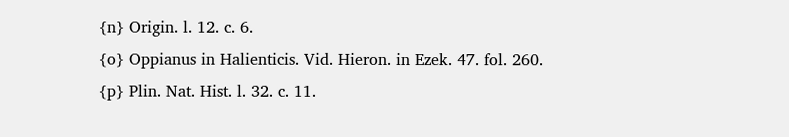{n} Origin. l. 12. c. 6.
{o} Oppianus in Halienticis. Vid. Hieron. in Ezek. 47. fol. 260.
{p} Plin. Nat. Hist. l. 32. c. 11.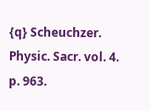{q} Scheuchzer. Physic. Sacr. vol. 4. p. 963.